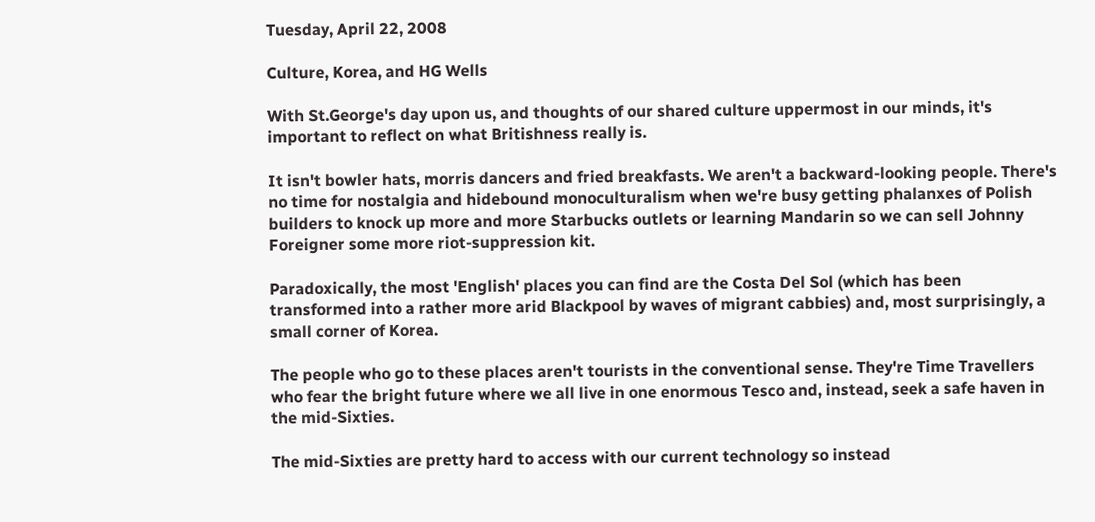Tuesday, April 22, 2008

Culture, Korea, and HG Wells

With St.George's day upon us, and thoughts of our shared culture uppermost in our minds, it's important to reflect on what Britishness really is.

It isn't bowler hats, morris dancers and fried breakfasts. We aren't a backward-looking people. There's no time for nostalgia and hidebound monoculturalism when we're busy getting phalanxes of Polish builders to knock up more and more Starbucks outlets or learning Mandarin so we can sell Johnny Foreigner some more riot-suppression kit.

Paradoxically, the most 'English' places you can find are the Costa Del Sol (which has been transformed into a rather more arid Blackpool by waves of migrant cabbies) and, most surprisingly, a small corner of Korea.

The people who go to these places aren't tourists in the conventional sense. They're Time Travellers who fear the bright future where we all live in one enormous Tesco and, instead, seek a safe haven in the mid-Sixties.

The mid-Sixties are pretty hard to access with our current technology so instead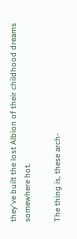they've built the lost Albion of their childhood dreams somewhere hot.

The thing is, these arch-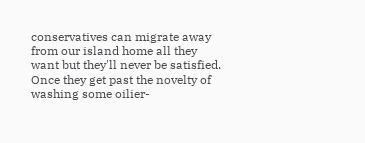conservatives can migrate away from our island home all they want but they'll never be satisfied. Once they get past the novelty of washing some oilier-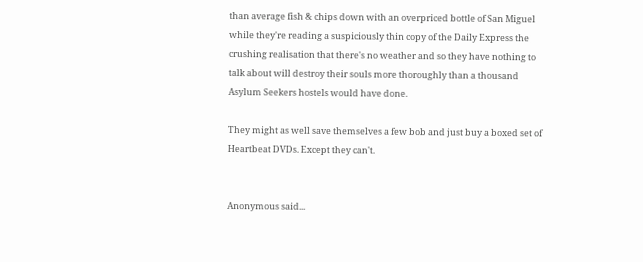than average fish & chips down with an overpriced bottle of San Miguel while they're reading a suspiciously thin copy of the Daily Express the crushing realisation that there's no weather and so they have nothing to talk about will destroy their souls more thoroughly than a thousand Asylum Seekers hostels would have done.

They might as well save themselves a few bob and just buy a boxed set of Heartbeat DVDs. Except they can't.


Anonymous said...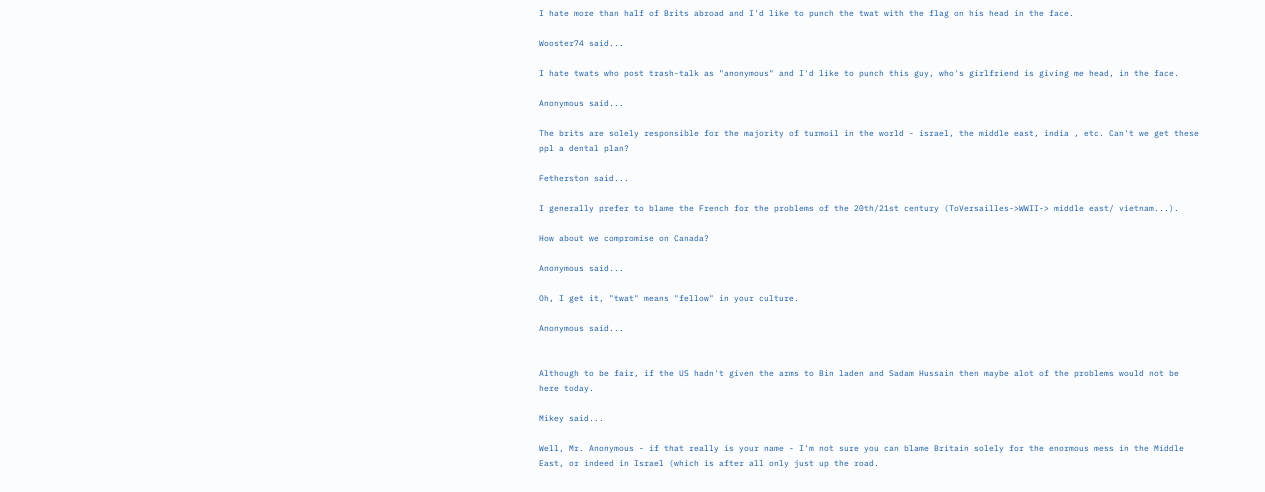I hate more than half of Brits abroad and I'd like to punch the twat with the flag on his head in the face.

Wooster74 said...

I hate twats who post trash-talk as "anonymous" and I'd like to punch this guy, who's girlfriend is giving me head, in the face.

Anonymous said...

The brits are solely responsible for the majority of turmoil in the world - israel, the middle east, india , etc. Can't we get these ppl a dental plan?

Fetherston said...

I generally prefer to blame the French for the problems of the 20th/21st century (ToVersailles->WWII-> middle east/ vietnam...).

How about we compromise on Canada?

Anonymous said...

Oh, I get it, "twat" means "fellow" in your culture.

Anonymous said...


Although to be fair, if the US hadn't given the arms to Bin laden and Sadam Hussain then maybe alot of the problems would not be here today.

Mikey said...

Well, Mr. Anonymous - if that really is your name - I'm not sure you can blame Britain solely for the enormous mess in the Middle East, or indeed in Israel (which is after all only just up the road.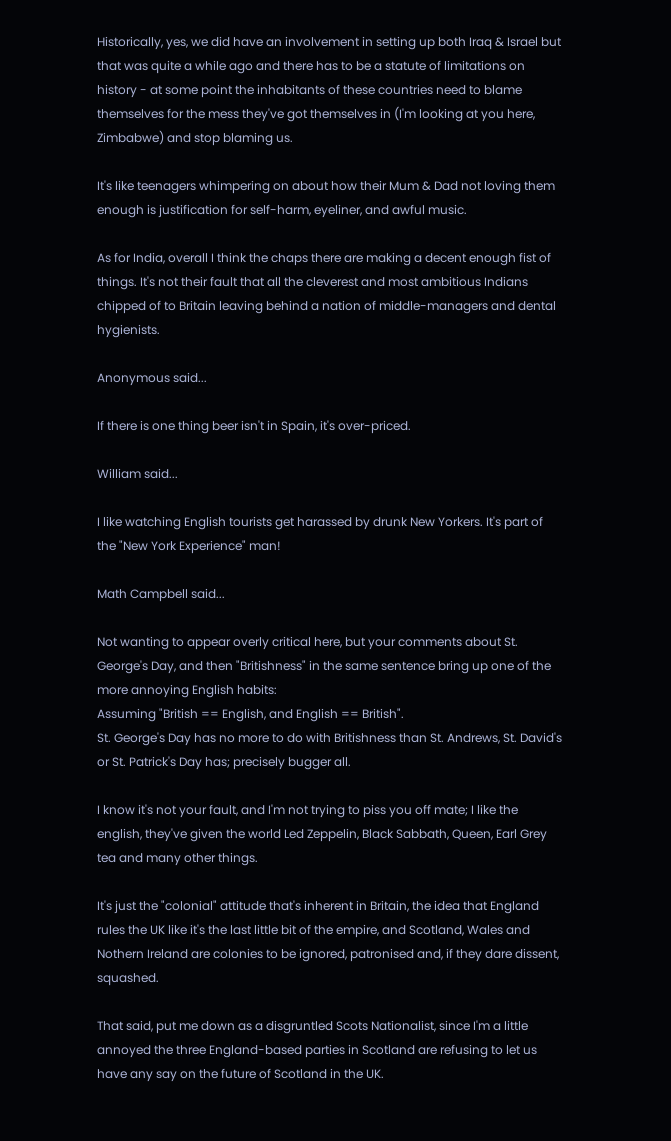Historically, yes, we did have an involvement in setting up both Iraq & Israel but that was quite a while ago and there has to be a statute of limitations on history - at some point the inhabitants of these countries need to blame themselves for the mess they've got themselves in (I'm looking at you here, Zimbabwe) and stop blaming us.

It's like teenagers whimpering on about how their Mum & Dad not loving them enough is justification for self-harm, eyeliner, and awful music.

As for India, overall I think the chaps there are making a decent enough fist of things. It's not their fault that all the cleverest and most ambitious Indians chipped of to Britain leaving behind a nation of middle-managers and dental hygienists.

Anonymous said...

If there is one thing beer isn't in Spain, it's over-priced.

William said...

I like watching English tourists get harassed by drunk New Yorkers. It's part of the "New York Experience" man!

Math Campbell said...

Not wanting to appear overly critical here, but your comments about St. George's Day, and then "Britishness" in the same sentence bring up one of the more annoying English habits:
Assuming "British == English, and English == British".
St. George's Day has no more to do with Britishness than St. Andrews, St. David's or St. Patrick's Day has; precisely bugger all.

I know it's not your fault, and I'm not trying to piss you off mate; I like the english, they've given the world Led Zeppelin, Black Sabbath, Queen, Earl Grey tea and many other things.

It's just the "colonial" attitude that's inherent in Britain, the idea that England rules the UK like it's the last little bit of the empire, and Scotland, Wales and Nothern Ireland are colonies to be ignored, patronised and, if they dare dissent, squashed.

That said, put me down as a disgruntled Scots Nationalist, since I'm a little annoyed the three England-based parties in Scotland are refusing to let us have any say on the future of Scotland in the UK.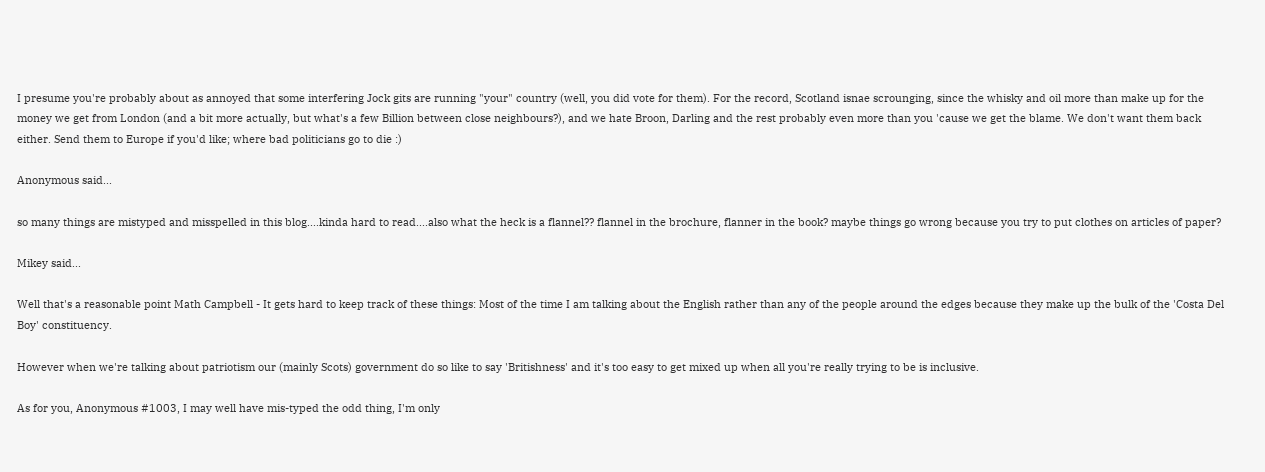I presume you're probably about as annoyed that some interfering Jock gits are running "your" country (well, you did vote for them). For the record, Scotland isnae scrounging, since the whisky and oil more than make up for the money we get from London (and a bit more actually, but what's a few Billion between close neighbours?), and we hate Broon, Darling and the rest probably even more than you 'cause we get the blame. We don't want them back either. Send them to Europe if you'd like; where bad politicians go to die :)

Anonymous said...

so many things are mistyped and misspelled in this blog....kinda hard to read....also what the heck is a flannel?? flannel in the brochure, flanner in the book? maybe things go wrong because you try to put clothes on articles of paper?

Mikey said...

Well that's a reasonable point Math Campbell - It gets hard to keep track of these things: Most of the time I am talking about the English rather than any of the people around the edges because they make up the bulk of the 'Costa Del Boy' constituency.

However when we're talking about patriotism our (mainly Scots) government do so like to say 'Britishness' and it's too easy to get mixed up when all you're really trying to be is inclusive.

As for you, Anonymous #1003, I may well have mis-typed the odd thing, I'm only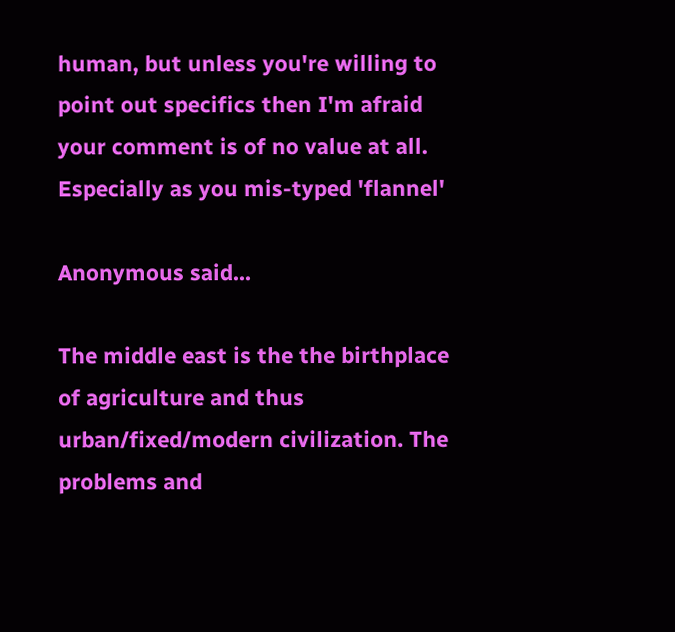human, but unless you're willing to point out specifics then I'm afraid your comment is of no value at all. Especially as you mis-typed 'flannel'

Anonymous said...

The middle east is the the birthplace of agriculture and thus urban/fixed/modern civilization. The problems and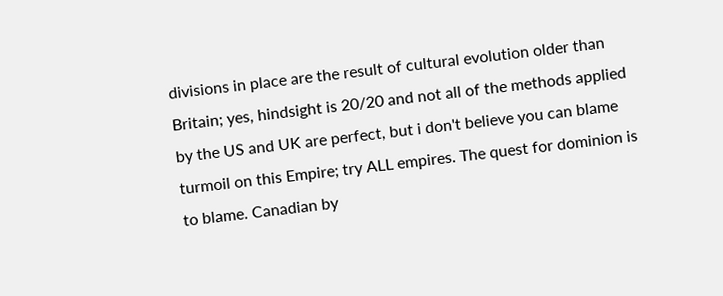divisions in place are the result of cultural evolution older than Britain; yes, hindsight is 20/20 and not all of the methods applied by the US and UK are perfect, but i don't believe you can blame turmoil on this Empire; try ALL empires. The quest for dominion is to blame. Canadian by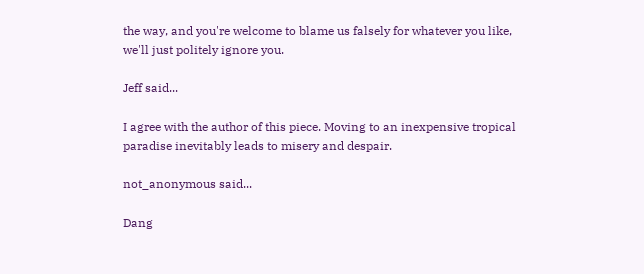the way, and you're welcome to blame us falsely for whatever you like, we'll just politely ignore you.

Jeff said...

I agree with the author of this piece. Moving to an inexpensive tropical paradise inevitably leads to misery and despair.

not_anonymous said...

Dang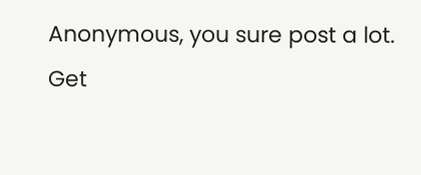Anonymous, you sure post a lot.
Get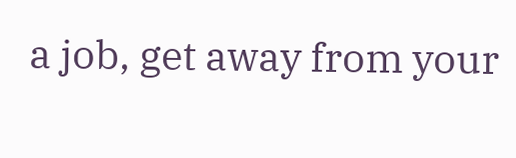a job, get away from your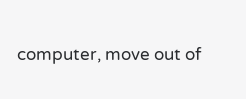computer, move out of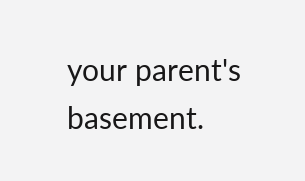your parent's basement.